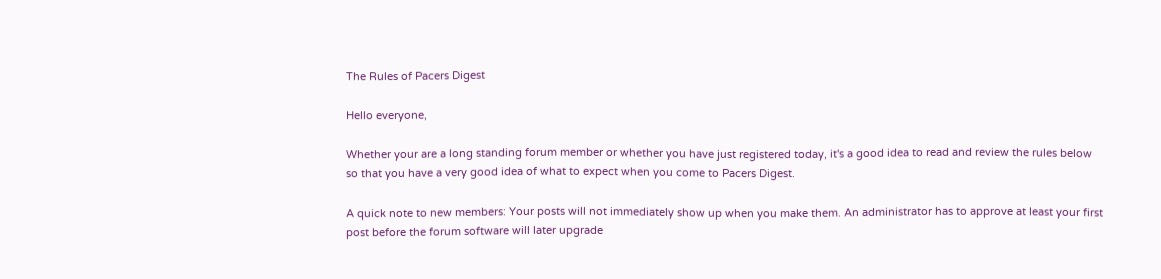The Rules of Pacers Digest

Hello everyone,

Whether your are a long standing forum member or whether you have just registered today, it's a good idea to read and review the rules below so that you have a very good idea of what to expect when you come to Pacers Digest.

A quick note to new members: Your posts will not immediately show up when you make them. An administrator has to approve at least your first post before the forum software will later upgrade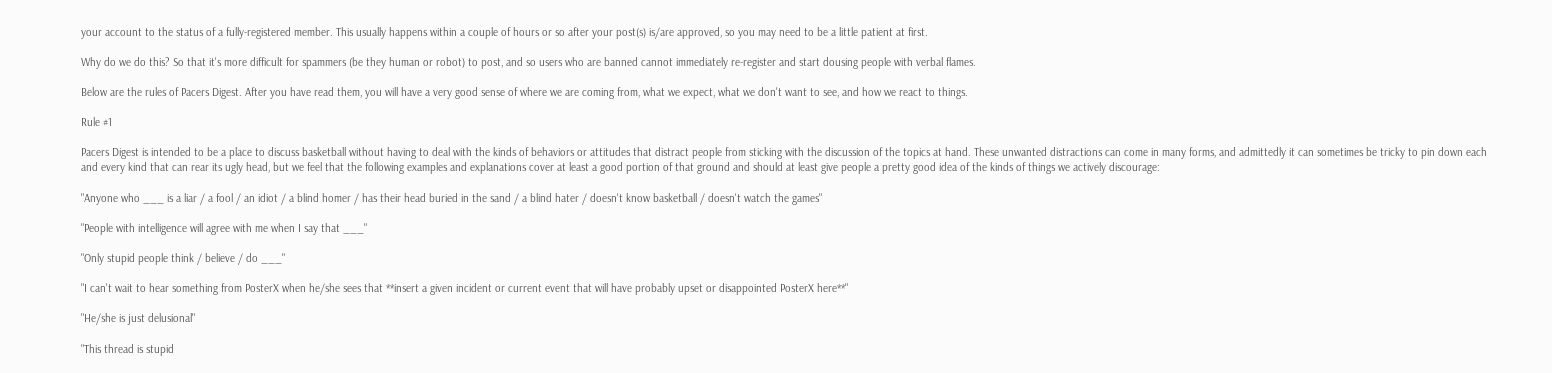your account to the status of a fully-registered member. This usually happens within a couple of hours or so after your post(s) is/are approved, so you may need to be a little patient at first.

Why do we do this? So that it's more difficult for spammers (be they human or robot) to post, and so users who are banned cannot immediately re-register and start dousing people with verbal flames.

Below are the rules of Pacers Digest. After you have read them, you will have a very good sense of where we are coming from, what we expect, what we don't want to see, and how we react to things.

Rule #1

Pacers Digest is intended to be a place to discuss basketball without having to deal with the kinds of behaviors or attitudes that distract people from sticking with the discussion of the topics at hand. These unwanted distractions can come in many forms, and admittedly it can sometimes be tricky to pin down each and every kind that can rear its ugly head, but we feel that the following examples and explanations cover at least a good portion of that ground and should at least give people a pretty good idea of the kinds of things we actively discourage:

"Anyone who ___ is a liar / a fool / an idiot / a blind homer / has their head buried in the sand / a blind hater / doesn't know basketball / doesn't watch the games"

"People with intelligence will agree with me when I say that ___"

"Only stupid people think / believe / do ___"

"I can't wait to hear something from PosterX when he/she sees that **insert a given incident or current event that will have probably upset or disappointed PosterX here**"

"He/she is just delusional"

"This thread is stupid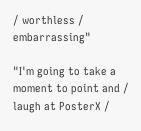/ worthless / embarrassing"

"I'm going to take a moment to point and / laugh at PosterX /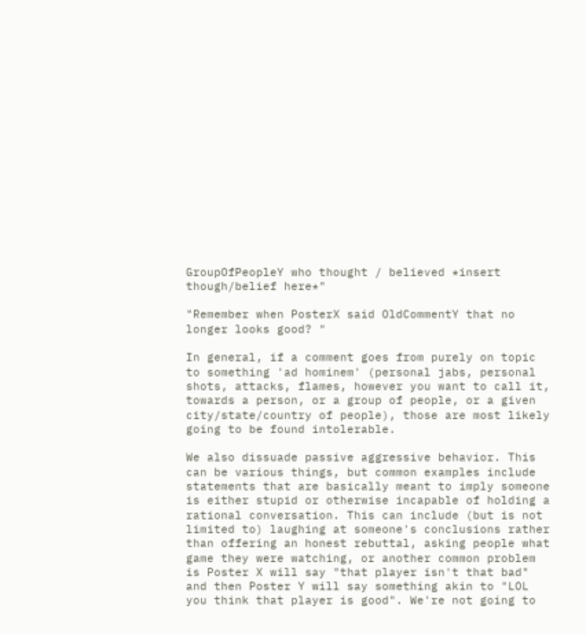GroupOfPeopleY who thought / believed *insert though/belief here*"

"Remember when PosterX said OldCommentY that no longer looks good? "

In general, if a comment goes from purely on topic to something 'ad hominem' (personal jabs, personal shots, attacks, flames, however you want to call it, towards a person, or a group of people, or a given city/state/country of people), those are most likely going to be found intolerable.

We also dissuade passive aggressive behavior. This can be various things, but common examples include statements that are basically meant to imply someone is either stupid or otherwise incapable of holding a rational conversation. This can include (but is not limited to) laughing at someone's conclusions rather than offering an honest rebuttal, asking people what game they were watching, or another common problem is Poster X will say "that player isn't that bad" and then Poster Y will say something akin to "LOL you think that player is good". We're not going to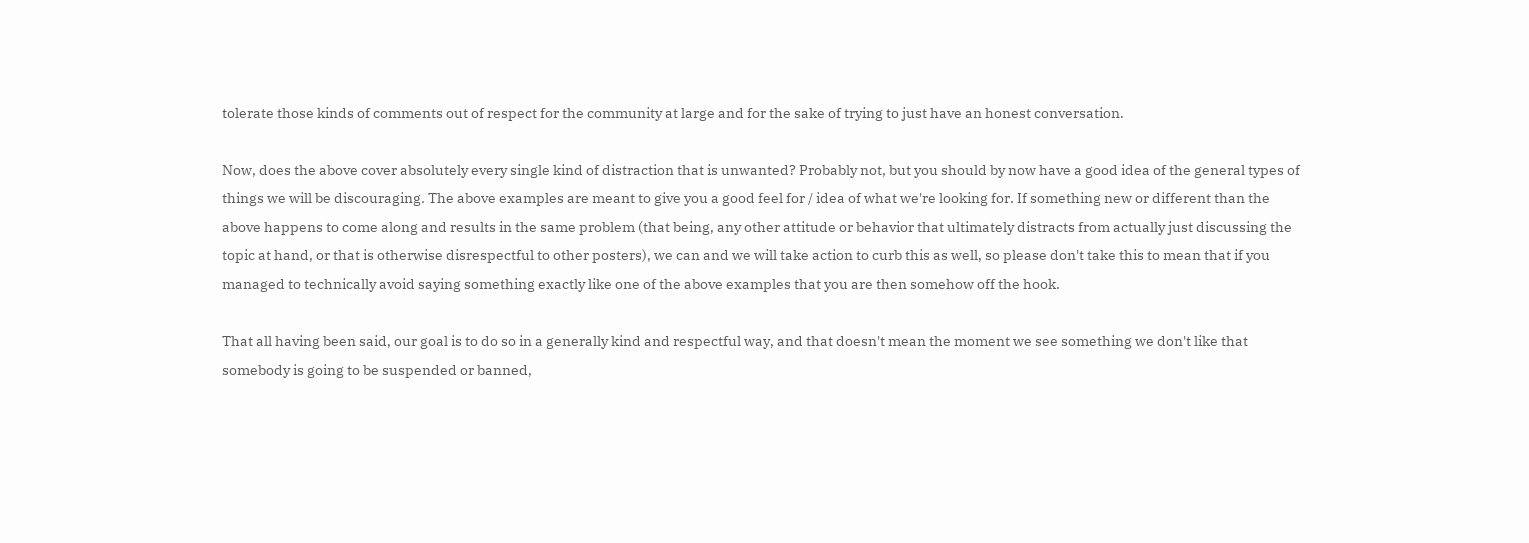tolerate those kinds of comments out of respect for the community at large and for the sake of trying to just have an honest conversation.

Now, does the above cover absolutely every single kind of distraction that is unwanted? Probably not, but you should by now have a good idea of the general types of things we will be discouraging. The above examples are meant to give you a good feel for / idea of what we're looking for. If something new or different than the above happens to come along and results in the same problem (that being, any other attitude or behavior that ultimately distracts from actually just discussing the topic at hand, or that is otherwise disrespectful to other posters), we can and we will take action to curb this as well, so please don't take this to mean that if you managed to technically avoid saying something exactly like one of the above examples that you are then somehow off the hook.

That all having been said, our goal is to do so in a generally kind and respectful way, and that doesn't mean the moment we see something we don't like that somebody is going to be suspended or banned,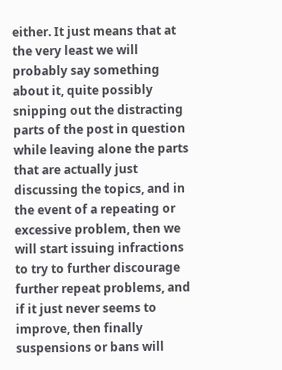either. It just means that at the very least we will probably say something about it, quite possibly snipping out the distracting parts of the post in question while leaving alone the parts that are actually just discussing the topics, and in the event of a repeating or excessive problem, then we will start issuing infractions to try to further discourage further repeat problems, and if it just never seems to improve, then finally suspensions or bans will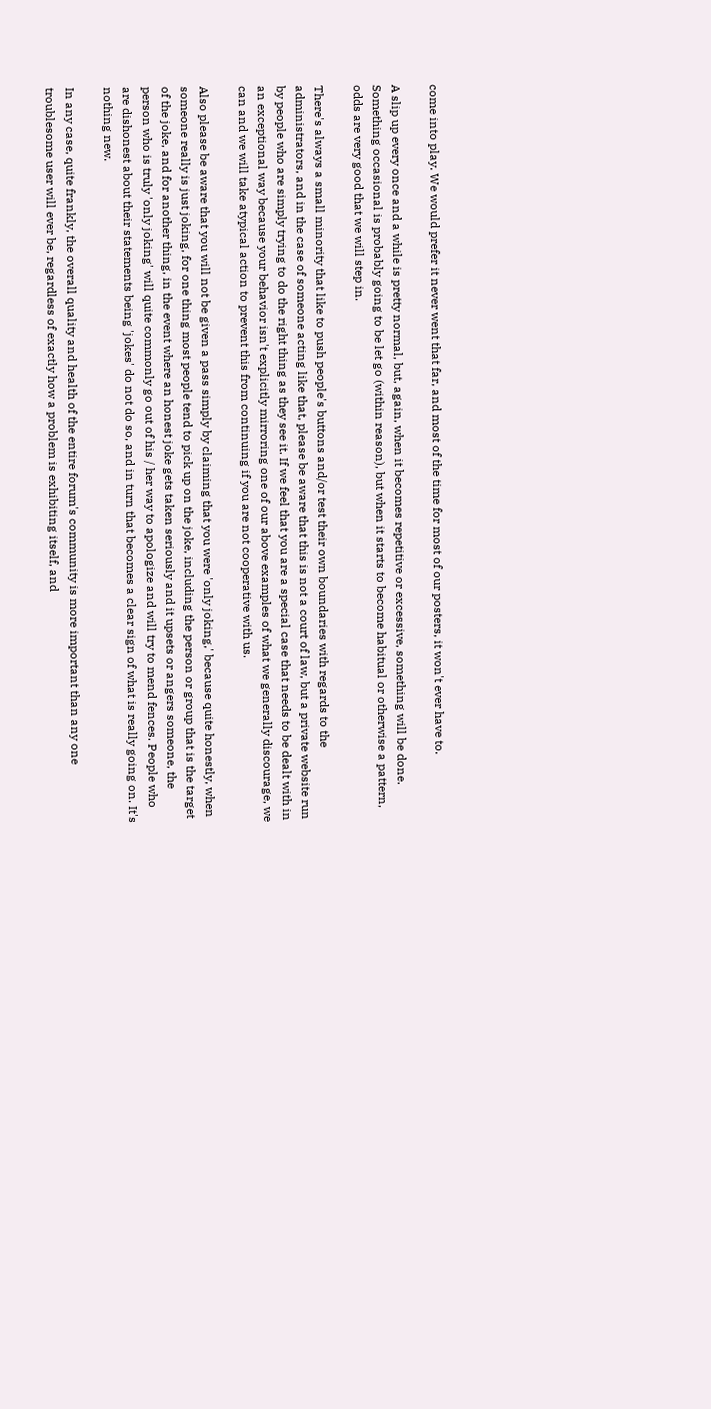come into play. We would prefer it never went that far, and most of the time for most of our posters, it won't ever have to.

A slip up every once and a while is pretty normal, but, again, when it becomes repetitive or excessive, something will be done. Something occasional is probably going to be let go (within reason), but when it starts to become habitual or otherwise a pattern, odds are very good that we will step in.

There's always a small minority that like to push people's buttons and/or test their own boundaries with regards to the administrators, and in the case of someone acting like that, please be aware that this is not a court of law, but a private website run by people who are simply trying to do the right thing as they see it. If we feel that you are a special case that needs to be dealt with in an exceptional way because your behavior isn't explicitly mirroring one of our above examples of what we generally discourage, we can and we will take atypical action to prevent this from continuing if you are not cooperative with us.

Also please be aware that you will not be given a pass simply by claiming that you were 'only joking,' because quite honestly, when someone really is just joking, for one thing most people tend to pick up on the joke, including the person or group that is the target of the joke, and for another thing, in the event where an honest joke gets taken seriously and it upsets or angers someone, the person who is truly 'only joking' will quite commonly go out of his / her way to apologize and will try to mend fences. People who are dishonest about their statements being 'jokes' do not do so, and in turn that becomes a clear sign of what is really going on. It's nothing new.

In any case, quite frankly, the overall quality and health of the entire forum's community is more important than any one troublesome user will ever be, regardless of exactly how a problem is exhibiting itself, and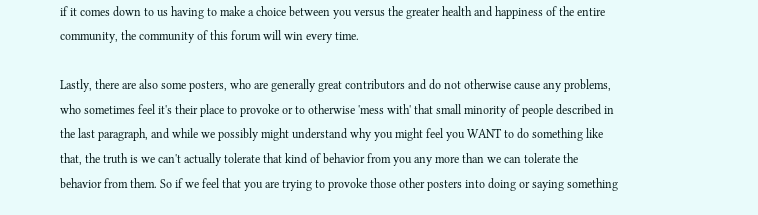if it comes down to us having to make a choice between you versus the greater health and happiness of the entire community, the community of this forum will win every time.

Lastly, there are also some posters, who are generally great contributors and do not otherwise cause any problems, who sometimes feel it's their place to provoke or to otherwise 'mess with' that small minority of people described in the last paragraph, and while we possibly might understand why you might feel you WANT to do something like that, the truth is we can't actually tolerate that kind of behavior from you any more than we can tolerate the behavior from them. So if we feel that you are trying to provoke those other posters into doing or saying something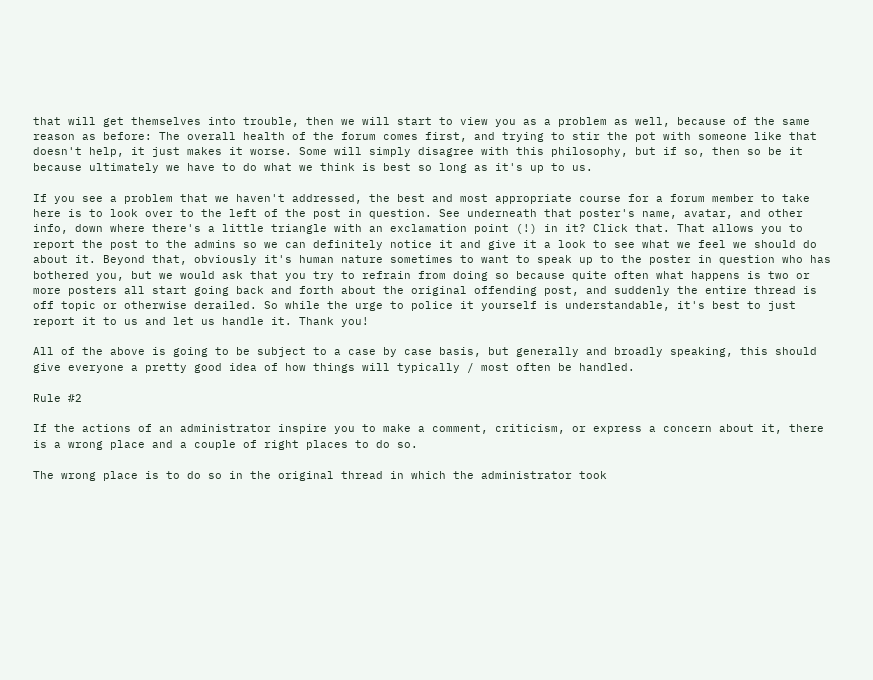that will get themselves into trouble, then we will start to view you as a problem as well, because of the same reason as before: The overall health of the forum comes first, and trying to stir the pot with someone like that doesn't help, it just makes it worse. Some will simply disagree with this philosophy, but if so, then so be it because ultimately we have to do what we think is best so long as it's up to us.

If you see a problem that we haven't addressed, the best and most appropriate course for a forum member to take here is to look over to the left of the post in question. See underneath that poster's name, avatar, and other info, down where there's a little triangle with an exclamation point (!) in it? Click that. That allows you to report the post to the admins so we can definitely notice it and give it a look to see what we feel we should do about it. Beyond that, obviously it's human nature sometimes to want to speak up to the poster in question who has bothered you, but we would ask that you try to refrain from doing so because quite often what happens is two or more posters all start going back and forth about the original offending post, and suddenly the entire thread is off topic or otherwise derailed. So while the urge to police it yourself is understandable, it's best to just report it to us and let us handle it. Thank you!

All of the above is going to be subject to a case by case basis, but generally and broadly speaking, this should give everyone a pretty good idea of how things will typically / most often be handled.

Rule #2

If the actions of an administrator inspire you to make a comment, criticism, or express a concern about it, there is a wrong place and a couple of right places to do so.

The wrong place is to do so in the original thread in which the administrator took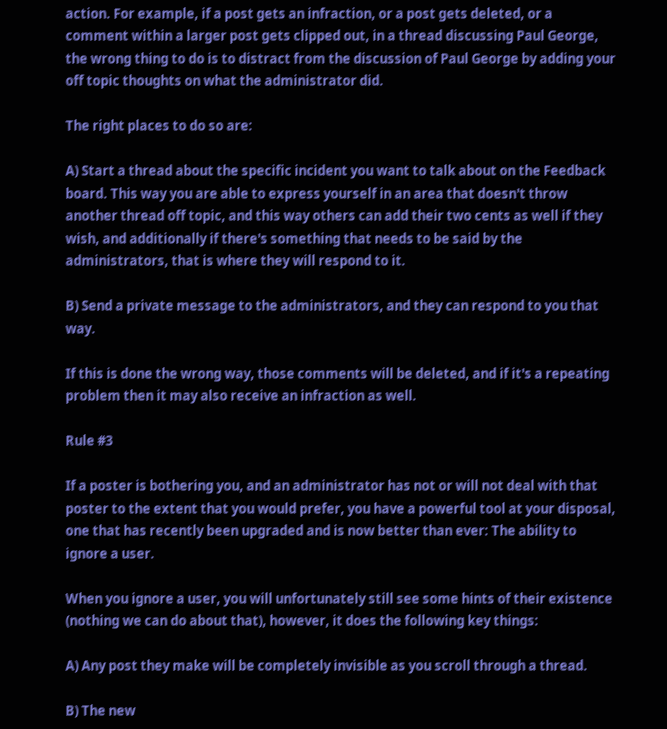action. For example, if a post gets an infraction, or a post gets deleted, or a comment within a larger post gets clipped out, in a thread discussing Paul George, the wrong thing to do is to distract from the discussion of Paul George by adding your off topic thoughts on what the administrator did.

The right places to do so are:

A) Start a thread about the specific incident you want to talk about on the Feedback board. This way you are able to express yourself in an area that doesn't throw another thread off topic, and this way others can add their two cents as well if they wish, and additionally if there's something that needs to be said by the administrators, that is where they will respond to it.

B) Send a private message to the administrators, and they can respond to you that way.

If this is done the wrong way, those comments will be deleted, and if it's a repeating problem then it may also receive an infraction as well.

Rule #3

If a poster is bothering you, and an administrator has not or will not deal with that poster to the extent that you would prefer, you have a powerful tool at your disposal, one that has recently been upgraded and is now better than ever: The ability to ignore a user.

When you ignore a user, you will unfortunately still see some hints of their existence (nothing we can do about that), however, it does the following key things:

A) Any post they make will be completely invisible as you scroll through a thread.

B) The new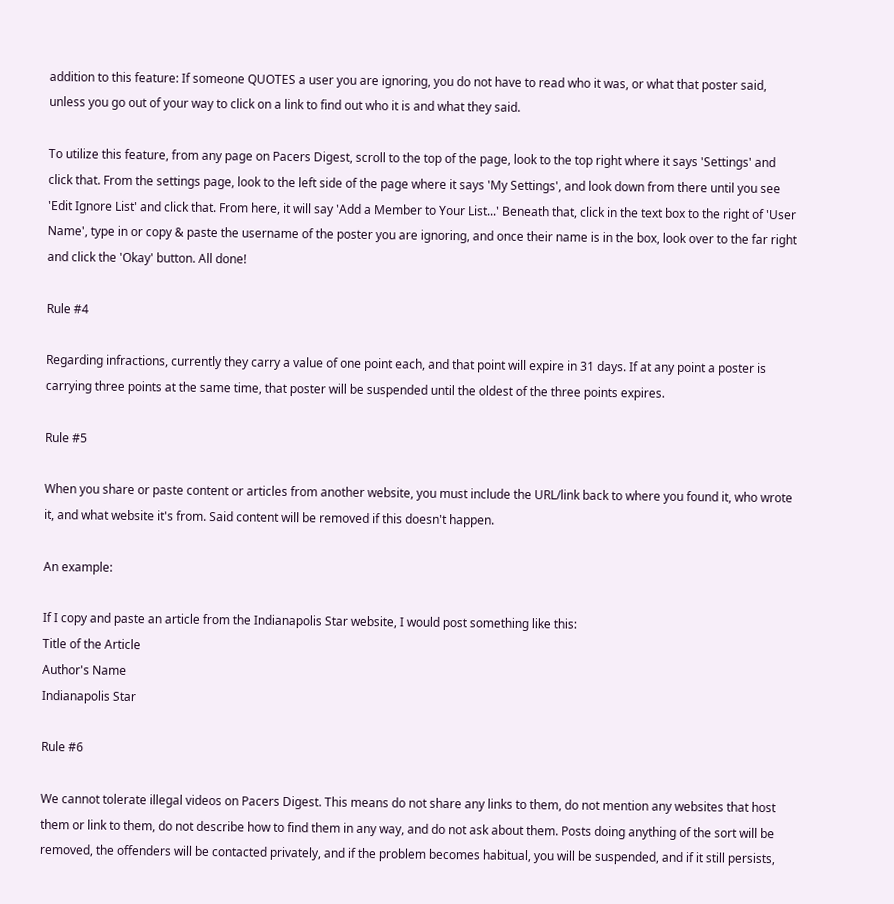addition to this feature: If someone QUOTES a user you are ignoring, you do not have to read who it was, or what that poster said, unless you go out of your way to click on a link to find out who it is and what they said.

To utilize this feature, from any page on Pacers Digest, scroll to the top of the page, look to the top right where it says 'Settings' and click that. From the settings page, look to the left side of the page where it says 'My Settings', and look down from there until you see 'Edit Ignore List' and click that. From here, it will say 'Add a Member to Your List...' Beneath that, click in the text box to the right of 'User Name', type in or copy & paste the username of the poster you are ignoring, and once their name is in the box, look over to the far right and click the 'Okay' button. All done!

Rule #4

Regarding infractions, currently they carry a value of one point each, and that point will expire in 31 days. If at any point a poster is carrying three points at the same time, that poster will be suspended until the oldest of the three points expires.

Rule #5

When you share or paste content or articles from another website, you must include the URL/link back to where you found it, who wrote it, and what website it's from. Said content will be removed if this doesn't happen.

An example:

If I copy and paste an article from the Indianapolis Star website, I would post something like this:
Title of the Article
Author's Name
Indianapolis Star

Rule #6

We cannot tolerate illegal videos on Pacers Digest. This means do not share any links to them, do not mention any websites that host them or link to them, do not describe how to find them in any way, and do not ask about them. Posts doing anything of the sort will be removed, the offenders will be contacted privately, and if the problem becomes habitual, you will be suspended, and if it still persists,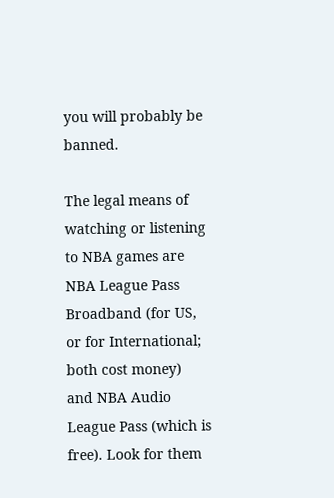you will probably be banned.

The legal means of watching or listening to NBA games are NBA League Pass Broadband (for US, or for International; both cost money) and NBA Audio League Pass (which is free). Look for them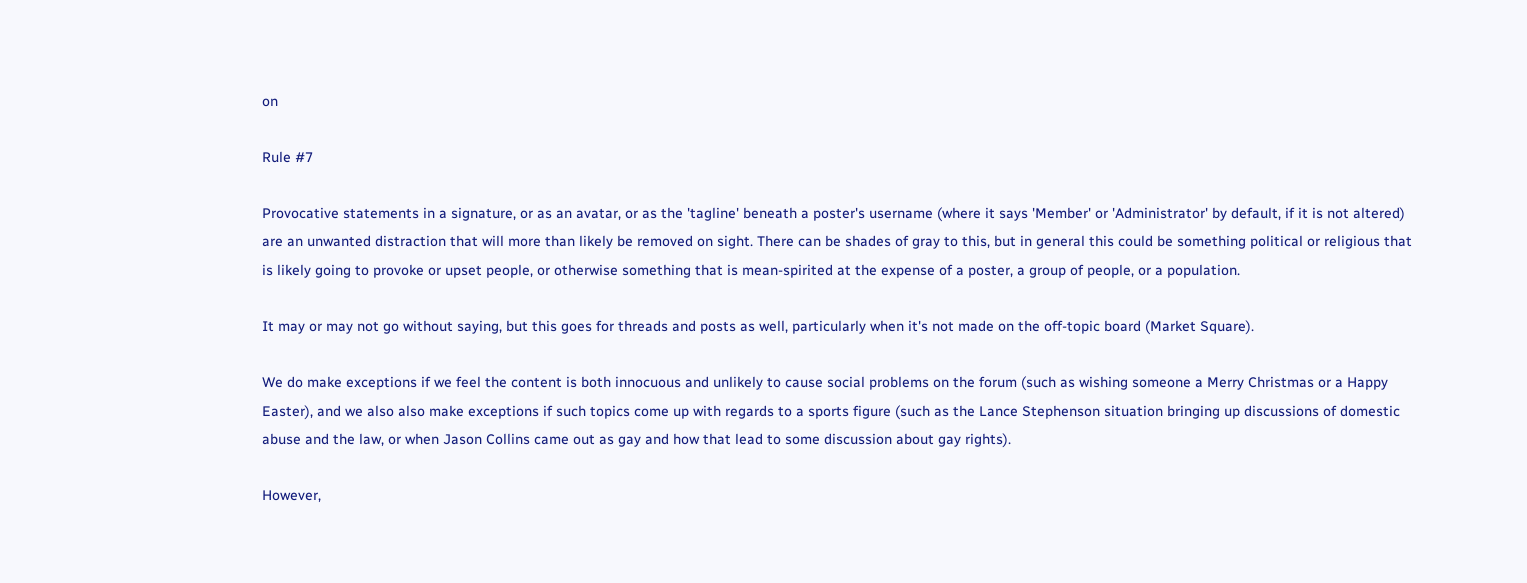on

Rule #7

Provocative statements in a signature, or as an avatar, or as the 'tagline' beneath a poster's username (where it says 'Member' or 'Administrator' by default, if it is not altered) are an unwanted distraction that will more than likely be removed on sight. There can be shades of gray to this, but in general this could be something political or religious that is likely going to provoke or upset people, or otherwise something that is mean-spirited at the expense of a poster, a group of people, or a population.

It may or may not go without saying, but this goes for threads and posts as well, particularly when it's not made on the off-topic board (Market Square).

We do make exceptions if we feel the content is both innocuous and unlikely to cause social problems on the forum (such as wishing someone a Merry Christmas or a Happy Easter), and we also also make exceptions if such topics come up with regards to a sports figure (such as the Lance Stephenson situation bringing up discussions of domestic abuse and the law, or when Jason Collins came out as gay and how that lead to some discussion about gay rights).

However,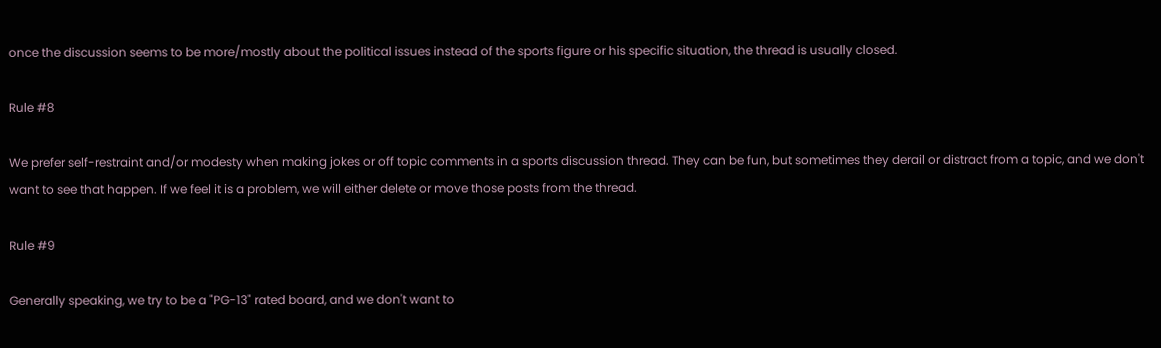once the discussion seems to be more/mostly about the political issues instead of the sports figure or his specific situation, the thread is usually closed.

Rule #8

We prefer self-restraint and/or modesty when making jokes or off topic comments in a sports discussion thread. They can be fun, but sometimes they derail or distract from a topic, and we don't want to see that happen. If we feel it is a problem, we will either delete or move those posts from the thread.

Rule #9

Generally speaking, we try to be a "PG-13" rated board, and we don't want to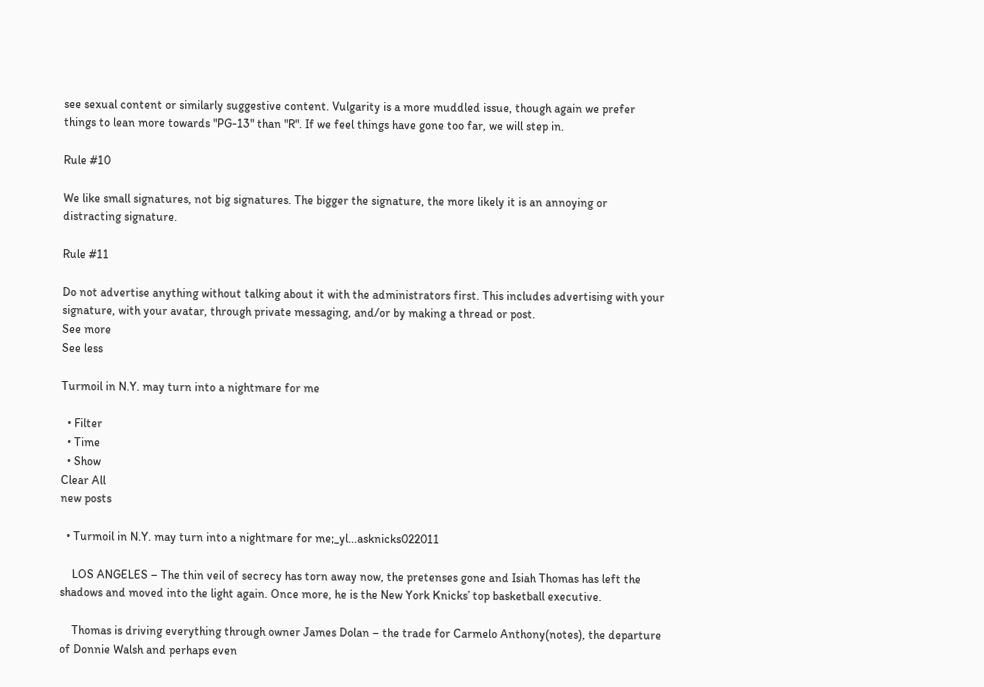see sexual content or similarly suggestive content. Vulgarity is a more muddled issue, though again we prefer things to lean more towards "PG-13" than "R". If we feel things have gone too far, we will step in.

Rule #10

We like small signatures, not big signatures. The bigger the signature, the more likely it is an annoying or distracting signature.

Rule #11

Do not advertise anything without talking about it with the administrators first. This includes advertising with your signature, with your avatar, through private messaging, and/or by making a thread or post.
See more
See less

Turmoil in N.Y. may turn into a nightmare for me

  • Filter
  • Time
  • Show
Clear All
new posts

  • Turmoil in N.Y. may turn into a nightmare for me;_yl...asknicks022011

    LOS ANGELES – The thin veil of secrecy has torn away now, the pretenses gone and Isiah Thomas has left the shadows and moved into the light again. Once more, he is the New York Knicks’ top basketball executive.

    Thomas is driving everything through owner James Dolan – the trade for Carmelo Anthony(notes), the departure of Donnie Walsh and perhaps even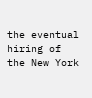the eventual hiring of the New York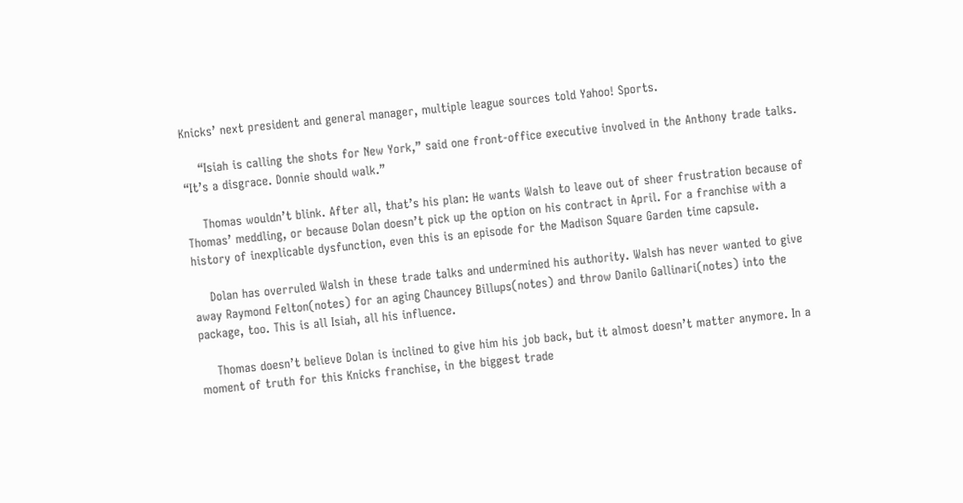Knicks’ next president and general manager, multiple league sources told Yahoo! Sports.

    “Isiah is calling the shots for New York,” said one front-office executive involved in the Anthony trade talks. “It’s a disgrace. Donnie should walk.”

    Thomas wouldn’t blink. After all, that’s his plan: He wants Walsh to leave out of sheer frustration because of Thomas’ meddling, or because Dolan doesn’t pick up the option on his contract in April. For a franchise with a history of inexplicable dysfunction, even this is an episode for the Madison Square Garden time capsule.

    Dolan has overruled Walsh in these trade talks and undermined his authority. Walsh has never wanted to give away Raymond Felton(notes) for an aging Chauncey Billups(notes) and throw Danilo Gallinari(notes) into the package, too. This is all Isiah, all his influence.

    Thomas doesn’t believe Dolan is inclined to give him his job back, but it almost doesn’t matter anymore. In a moment of truth for this Knicks franchise, in the biggest trade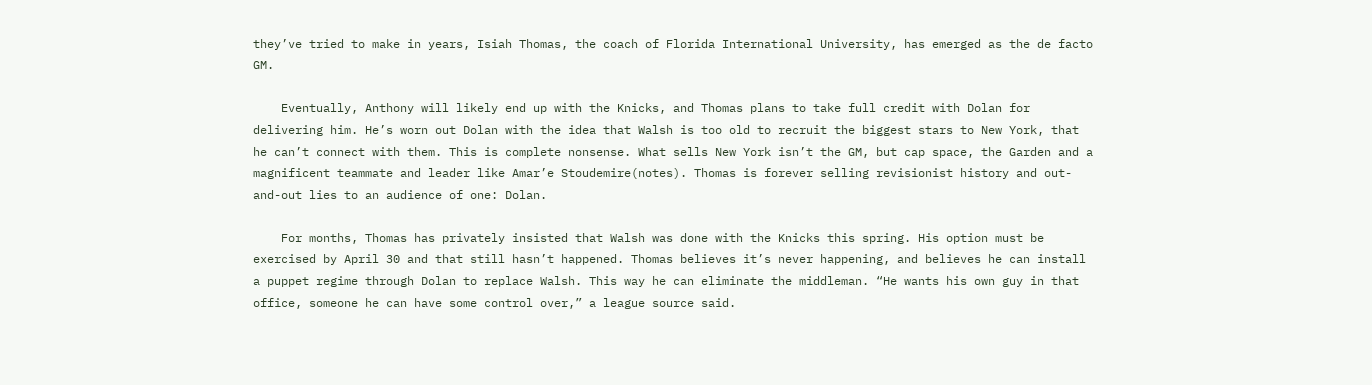they’ve tried to make in years, Isiah Thomas, the coach of Florida International University, has emerged as the de facto GM.

    Eventually, Anthony will likely end up with the Knicks, and Thomas plans to take full credit with Dolan for delivering him. He’s worn out Dolan with the idea that Walsh is too old to recruit the biggest stars to New York, that he can’t connect with them. This is complete nonsense. What sells New York isn’t the GM, but cap space, the Garden and a magnificent teammate and leader like Amar’e Stoudemire(notes). Thomas is forever selling revisionist history and out-and-out lies to an audience of one: Dolan.

    For months, Thomas has privately insisted that Walsh was done with the Knicks this spring. His option must be exercised by April 30 and that still hasn’t happened. Thomas believes it’s never happening, and believes he can install a puppet regime through Dolan to replace Walsh. This way he can eliminate the middleman. “He wants his own guy in that office, someone he can have some control over,” a league source said.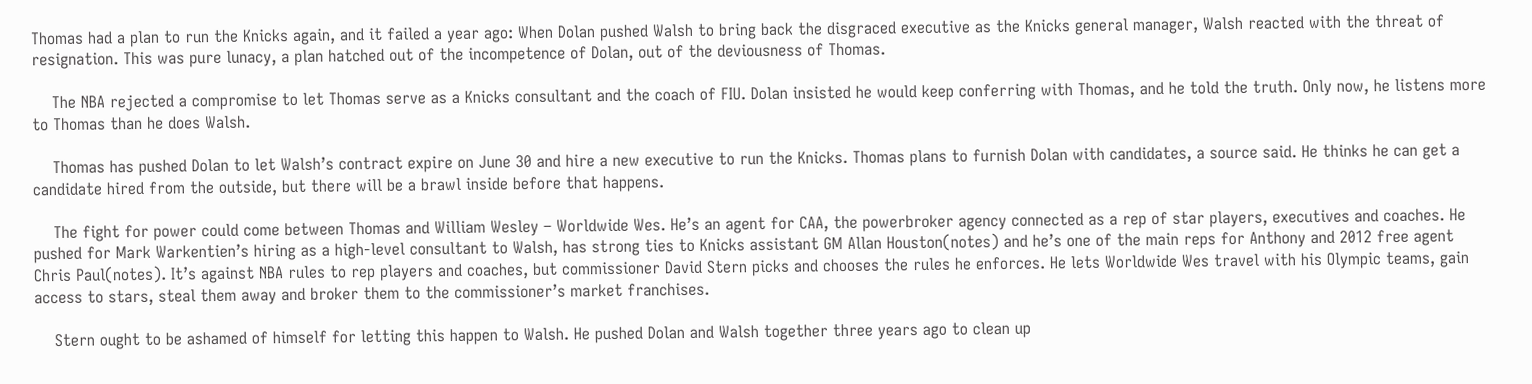Thomas had a plan to run the Knicks again, and it failed a year ago: When Dolan pushed Walsh to bring back the disgraced executive as the Knicks general manager, Walsh reacted with the threat of resignation. This was pure lunacy, a plan hatched out of the incompetence of Dolan, out of the deviousness of Thomas.

    The NBA rejected a compromise to let Thomas serve as a Knicks consultant and the coach of FIU. Dolan insisted he would keep conferring with Thomas, and he told the truth. Only now, he listens more to Thomas than he does Walsh.

    Thomas has pushed Dolan to let Walsh’s contract expire on June 30 and hire a new executive to run the Knicks. Thomas plans to furnish Dolan with candidates, a source said. He thinks he can get a candidate hired from the outside, but there will be a brawl inside before that happens.

    The fight for power could come between Thomas and William Wesley – Worldwide Wes. He’s an agent for CAA, the powerbroker agency connected as a rep of star players, executives and coaches. He pushed for Mark Warkentien’s hiring as a high-level consultant to Walsh, has strong ties to Knicks assistant GM Allan Houston(notes) and he’s one of the main reps for Anthony and 2012 free agent Chris Paul(notes). It’s against NBA rules to rep players and coaches, but commissioner David Stern picks and chooses the rules he enforces. He lets Worldwide Wes travel with his Olympic teams, gain access to stars, steal them away and broker them to the commissioner’s market franchises.

    Stern ought to be ashamed of himself for letting this happen to Walsh. He pushed Dolan and Walsh together three years ago to clean up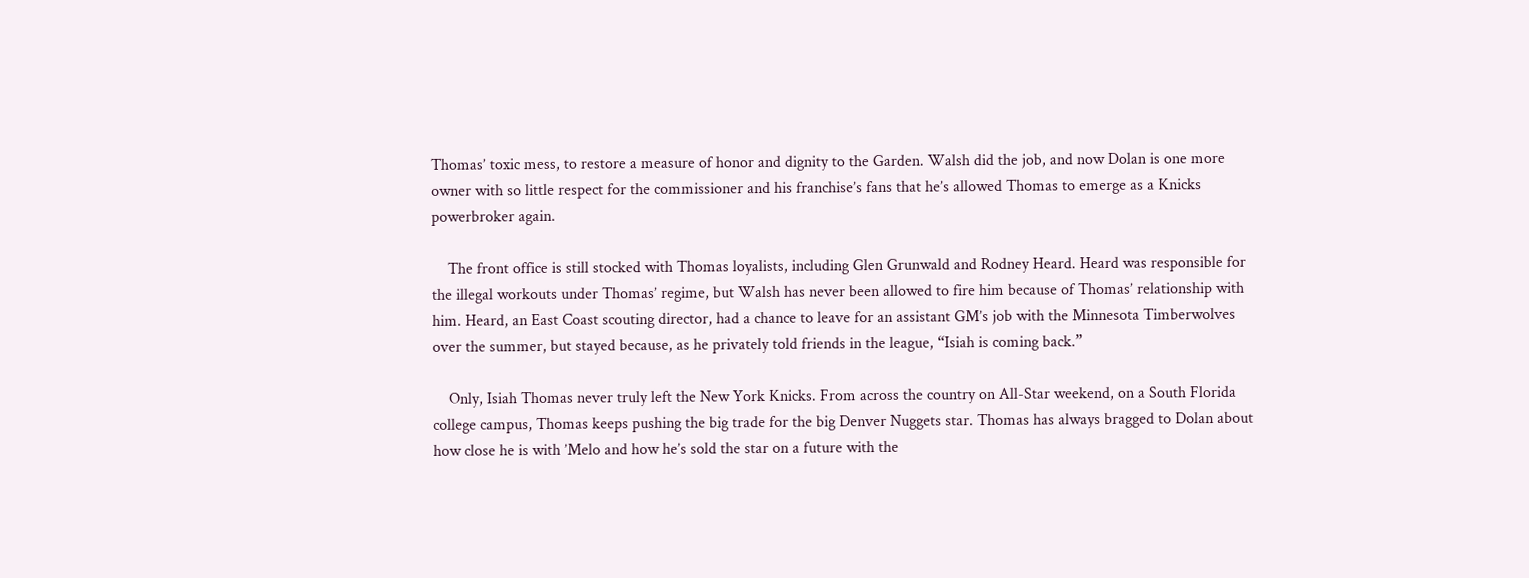Thomas’ toxic mess, to restore a measure of honor and dignity to the Garden. Walsh did the job, and now Dolan is one more owner with so little respect for the commissioner and his franchise’s fans that he’s allowed Thomas to emerge as a Knicks powerbroker again.

    The front office is still stocked with Thomas loyalists, including Glen Grunwald and Rodney Heard. Heard was responsible for the illegal workouts under Thomas’ regime, but Walsh has never been allowed to fire him because of Thomas’ relationship with him. Heard, an East Coast scouting director, had a chance to leave for an assistant GM’s job with the Minnesota Timberwolves over the summer, but stayed because, as he privately told friends in the league, “Isiah is coming back.”

    Only, Isiah Thomas never truly left the New York Knicks. From across the country on All-Star weekend, on a South Florida college campus, Thomas keeps pushing the big trade for the big Denver Nuggets star. Thomas has always bragged to Dolan about how close he is with ’Melo and how he’s sold the star on a future with the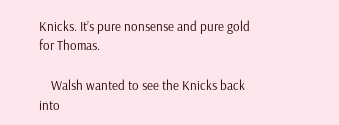Knicks. It’s pure nonsense and pure gold for Thomas.

    Walsh wanted to see the Knicks back into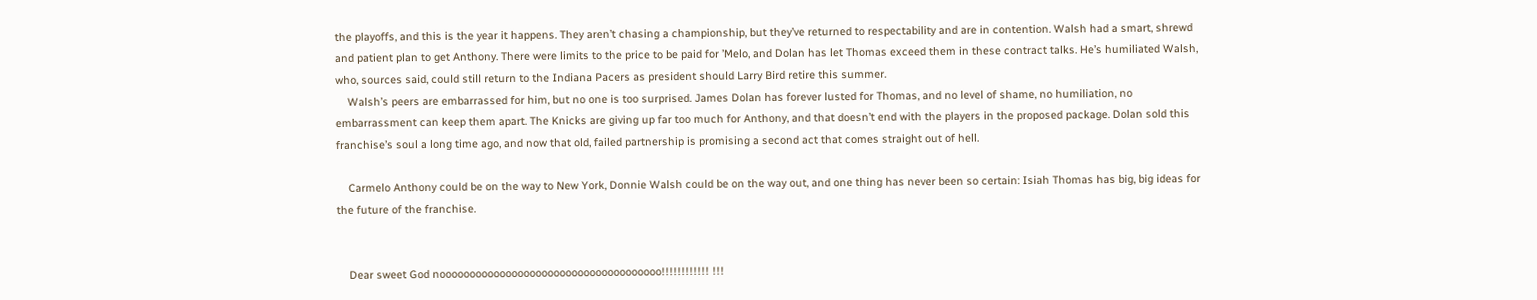the playoffs, and this is the year it happens. They aren’t chasing a championship, but they’ve returned to respectability and are in contention. Walsh had a smart, shrewd and patient plan to get Anthony. There were limits to the price to be paid for ’Melo, and Dolan has let Thomas exceed them in these contract talks. He’s humiliated Walsh, who, sources said, could still return to the Indiana Pacers as president should Larry Bird retire this summer.
    Walsh’s peers are embarrassed for him, but no one is too surprised. James Dolan has forever lusted for Thomas, and no level of shame, no humiliation, no embarrassment can keep them apart. The Knicks are giving up far too much for Anthony, and that doesn’t end with the players in the proposed package. Dolan sold this franchise’s soul a long time ago, and now that old, failed partnership is promising a second act that comes straight out of hell.

    Carmelo Anthony could be on the way to New York, Donnie Walsh could be on the way out, and one thing has never been so certain: Isiah Thomas has big, big ideas for the future of the franchise.


    Dear sweet God nooooooooooooooooooooooooooooooooooooo!!!!!!!!!!!! !!!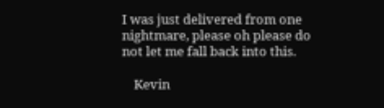I was just delivered from one nightmare, please oh please do not let me fall back into this.

    Kevin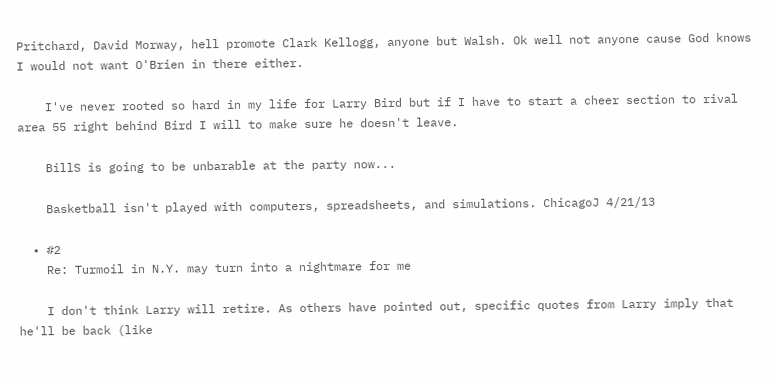Pritchard, David Morway, hell promote Clark Kellogg, anyone but Walsh. Ok well not anyone cause God knows I would not want O'Brien in there either.

    I've never rooted so hard in my life for Larry Bird but if I have to start a cheer section to rival area 55 right behind Bird I will to make sure he doesn't leave.

    BillS is going to be unbarable at the party now...

    Basketball isn't played with computers, spreadsheets, and simulations. ChicagoJ 4/21/13

  • #2
    Re: Turmoil in N.Y. may turn into a nightmare for me

    I don't think Larry will retire. As others have pointed out, specific quotes from Larry imply that he'll be back (like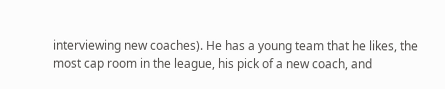interviewing new coaches). He has a young team that he likes, the most cap room in the league, his pick of a new coach, and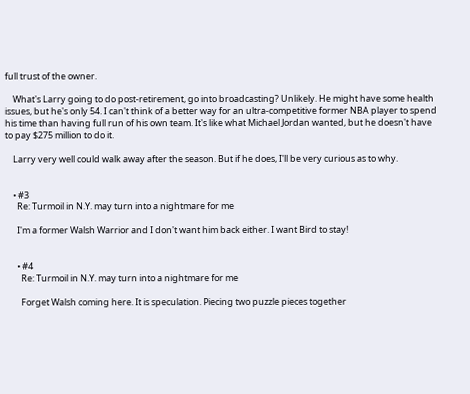full trust of the owner.

    What's Larry going to do post-retirement, go into broadcasting? Unlikely. He might have some health issues, but he's only 54. I can't think of a better way for an ultra-competitive former NBA player to spend his time than having full run of his own team. It's like what Michael Jordan wanted, but he doesn't have to pay $275 million to do it.

    Larry very well could walk away after the season. But if he does, I'll be very curious as to why.


    • #3
      Re: Turmoil in N.Y. may turn into a nightmare for me

      I'm a former Walsh Warrior and I don't want him back either. I want Bird to stay!


      • #4
        Re: Turmoil in N.Y. may turn into a nightmare for me

        Forget Walsh coming here. It is speculation. Piecing two puzzle pieces together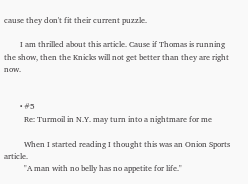cause they don't fit their current puzzle.

        I am thrilled about this article. Cause if Thomas is running the show, then the Knicks will not get better than they are right now.


        • #5
          Re: Turmoil in N.Y. may turn into a nightmare for me

          When I started reading I thought this was an Onion Sports article.
          "A man with no belly has no appetite for life."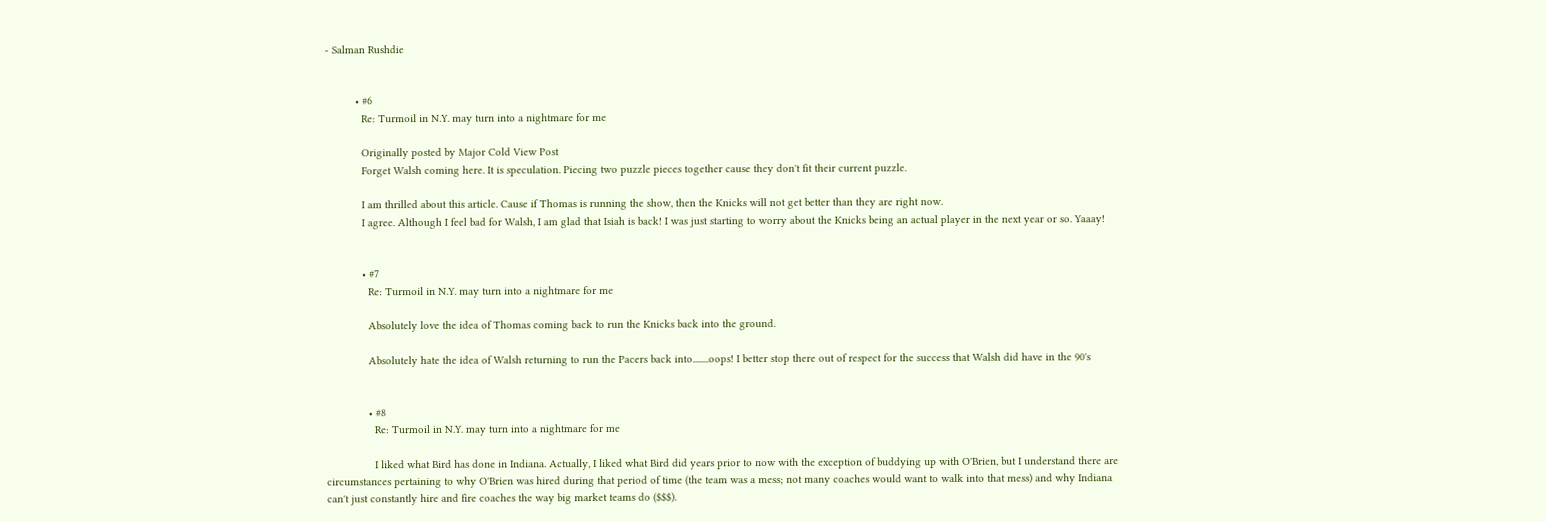- Salman Rushdie


          • #6
            Re: Turmoil in N.Y. may turn into a nightmare for me

            Originally posted by Major Cold View Post
            Forget Walsh coming here. It is speculation. Piecing two puzzle pieces together cause they don't fit their current puzzle.

            I am thrilled about this article. Cause if Thomas is running the show, then the Knicks will not get better than they are right now.
            I agree. Although I feel bad for Walsh, I am glad that Isiah is back! I was just starting to worry about the Knicks being an actual player in the next year or so. Yaaay!


            • #7
              Re: Turmoil in N.Y. may turn into a nightmare for me

              Absolutely love the idea of Thomas coming back to run the Knicks back into the ground.

              Absolutely hate the idea of Walsh returning to run the Pacers back into........oops! I better stop there out of respect for the success that Walsh did have in the 90's


              • #8
                Re: Turmoil in N.Y. may turn into a nightmare for me

                I liked what Bird has done in Indiana. Actually, I liked what Bird did years prior to now with the exception of buddying up with O'Brien, but I understand there are circumstances pertaining to why O'Brien was hired during that period of time (the team was a mess; not many coaches would want to walk into that mess) and why Indiana can't just constantly hire and fire coaches the way big market teams do ($$$).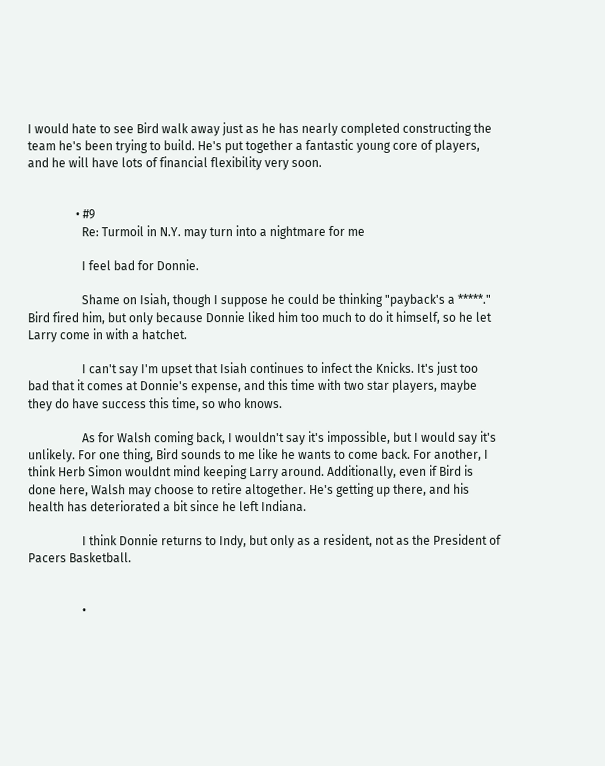I would hate to see Bird walk away just as he has nearly completed constructing the team he's been trying to build. He's put together a fantastic young core of players, and he will have lots of financial flexibility very soon.


                • #9
                  Re: Turmoil in N.Y. may turn into a nightmare for me

                  I feel bad for Donnie.

                  Shame on Isiah, though I suppose he could be thinking "payback's a *****." Bird fired him, but only because Donnie liked him too much to do it himself, so he let Larry come in with a hatchet.

                  I can't say I'm upset that Isiah continues to infect the Knicks. It's just too bad that it comes at Donnie's expense, and this time with two star players, maybe they do have success this time, so who knows.

                  As for Walsh coming back, I wouldn't say it's impossible, but I would say it's unlikely. For one thing, Bird sounds to me like he wants to come back. For another, I think Herb Simon wouldnt mind keeping Larry around. Additionally, even if Bird is done here, Walsh may choose to retire altogether. He's getting up there, and his health has deteriorated a bit since he left Indiana.

                  I think Donnie returns to Indy, but only as a resident, not as the President of Pacers Basketball.


                  •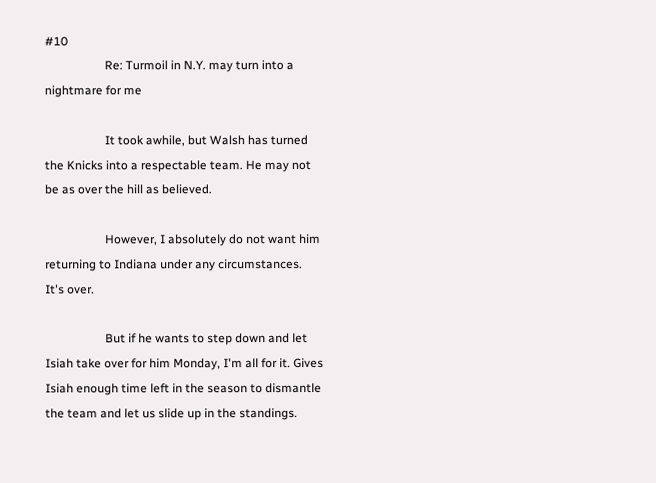#10
                    Re: Turmoil in N.Y. may turn into a nightmare for me

                    It took awhile, but Walsh has turned the Knicks into a respectable team. He may not be as over the hill as believed.

                    However, I absolutely do not want him returning to Indiana under any circumstances. It's over.

                    But if he wants to step down and let Isiah take over for him Monday, I'm all for it. Gives Isiah enough time left in the season to dismantle the team and let us slide up in the standings.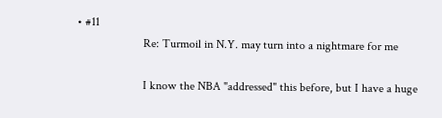• #11
                      Re: Turmoil in N.Y. may turn into a nightmare for me

                      I know the NBA "addressed" this before, but I have a huge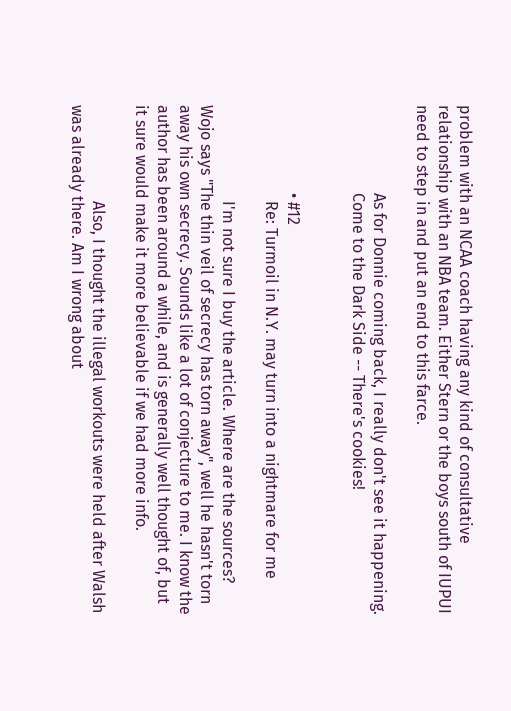problem with an NCAA coach having any kind of consultative relationship with an NBA team. Either Stern or the boys south of IUPUI need to step in and put an end to this farce.

                      As for Donnie coming back, I really don't see it happening.
                      Come to the Dark Side -- There's cookies!


                      • #12
                        Re: Turmoil in N.Y. may turn into a nightmare for me

                        I'm not sure I buy the article. Where are the sources? Wojo says "The thin veil of secrecy has torn away", well he hasn't torn away his own secrecy. Sounds like a lot of conjecture to me. I know the author has been around a while, and is generally well thought of, but it sure would make it more believable if we had more info.

                        Also, I thought the illegal workouts were held after Walsh was already there. Am I wrong about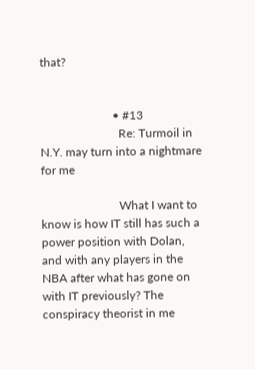that?


                        • #13
                          Re: Turmoil in N.Y. may turn into a nightmare for me

                          What I want to know is how IT still has such a power position with Dolan, and with any players in the NBA after what has gone on with IT previously? The conspiracy theorist in me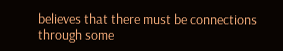believes that there must be connections through some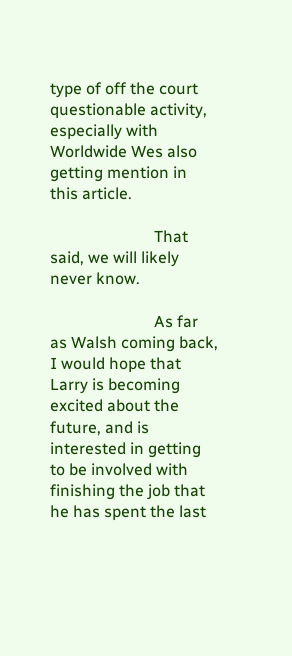type of off the court questionable activity, especially with Worldwide Wes also getting mention in this article.

                          That said, we will likely never know.

                          As far as Walsh coming back, I would hope that Larry is becoming excited about the future, and is interested in getting to be involved with finishing the job that he has spent the last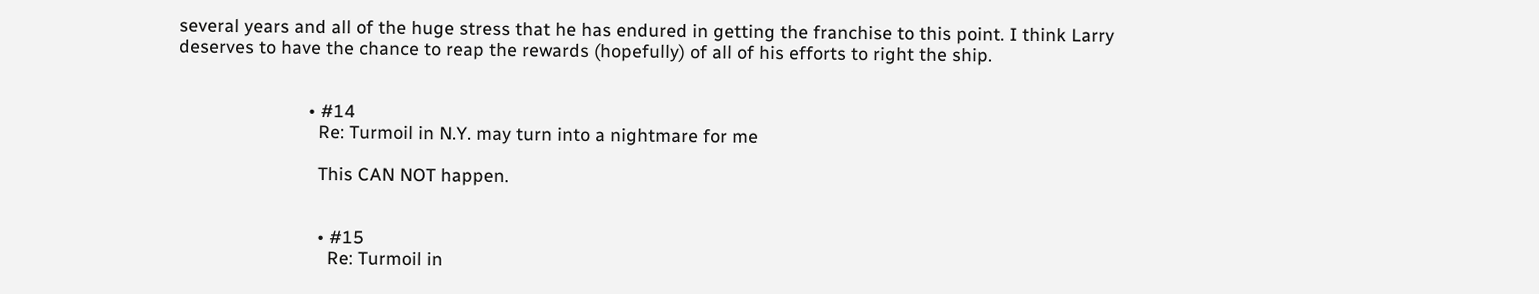several years and all of the huge stress that he has endured in getting the franchise to this point. I think Larry deserves to have the chance to reap the rewards (hopefully) of all of his efforts to right the ship.


                          • #14
                            Re: Turmoil in N.Y. may turn into a nightmare for me

                            This CAN NOT happen.


                            • #15
                              Re: Turmoil in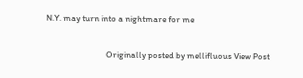N.Y. may turn into a nightmare for me

                              Originally posted by mellifluous View Post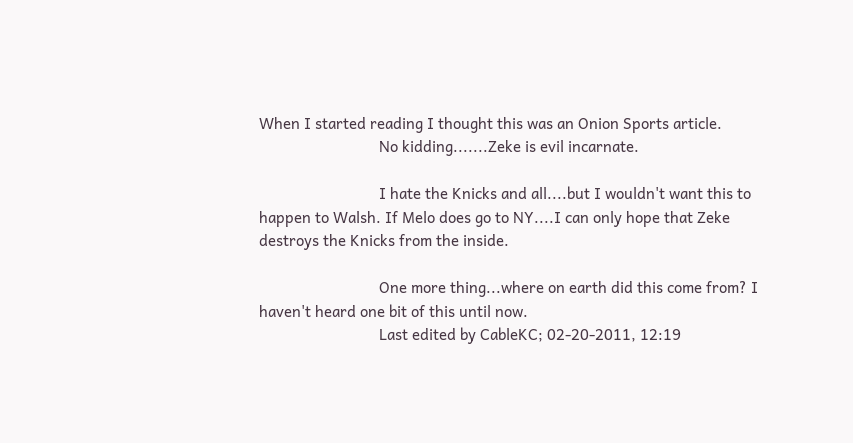When I started reading I thought this was an Onion Sports article.
                              No kidding.......Zeke is evil incarnate.

                              I hate the Knicks and all....but I wouldn't want this to happen to Walsh. If Melo does go to NY....I can only hope that Zeke destroys the Knicks from the inside.

                              One more thing...where on earth did this come from? I haven't heard one bit of this until now.
                              Last edited by CableKC; 02-20-2011, 12:19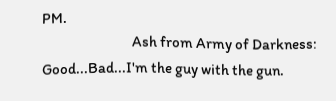PM.
                              Ash from Army of Darkness: Good...Bad...I'm the guy with the gun.